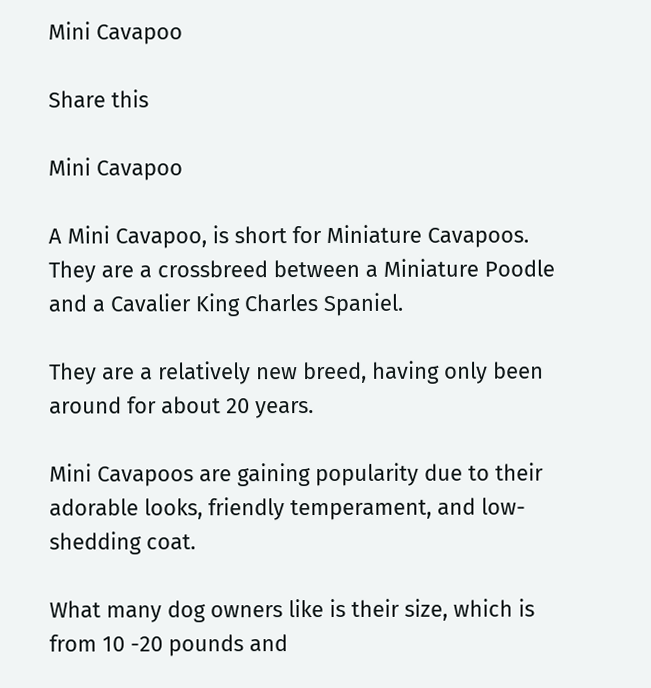Mini Cavapoo

Share this

Mini Cavapoo

A Mini Cavapoo, is short for Miniature Cavapoos.  They are a crossbreed between a Miniature Poodle and a Cavalier King Charles Spaniel.

They are a relatively new breed, having only been around for about 20 years.

Mini Cavapoos are gaining popularity due to their adorable looks, friendly temperament, and low-shedding coat.

What many dog owners like is their size, which is from 10 -20 pounds and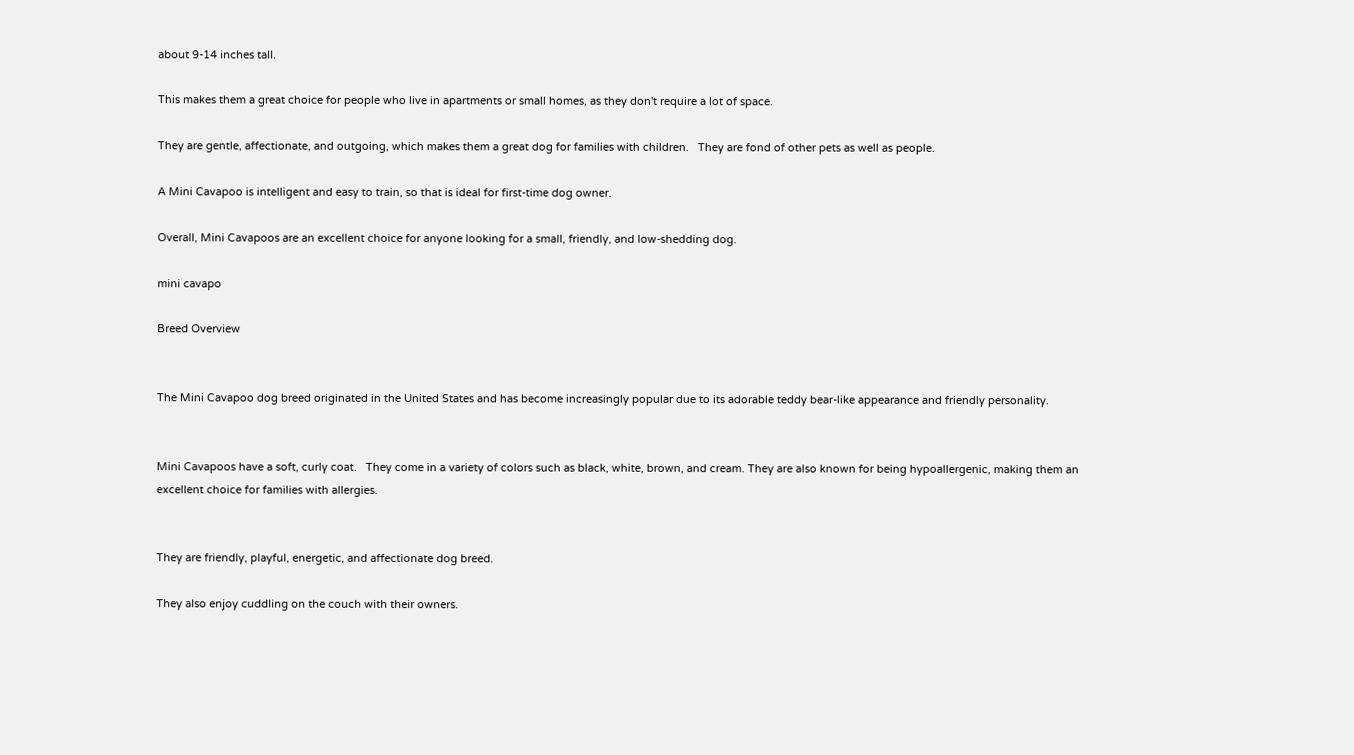about 9-14 inches tall.

This makes them a great choice for people who live in apartments or small homes, as they don't require a lot of space.

They are gentle, affectionate, and outgoing, which makes them a great dog for families with children.   They are fond of other pets as well as people.

A Mini Cavapoo is intelligent and easy to train, so that is ideal for first-time dog owner.

Overall, Mini Cavapoos are an excellent choice for anyone looking for a small, friendly, and low-shedding dog.

mini cavapo

Breed Overview


The Mini Cavapoo dog breed originated in the United States and has become increasingly popular due to its adorable teddy bear-like appearance and friendly personality.


Mini Cavapoos have a soft, curly coat.   They come in a variety of colors such as black, white, brown, and cream. They are also known for being hypoallergenic, making them an excellent choice for families with allergies.


They are friendly, playful, energetic, and affectionate dog breed.

They also enjoy cuddling on the couch with their owners.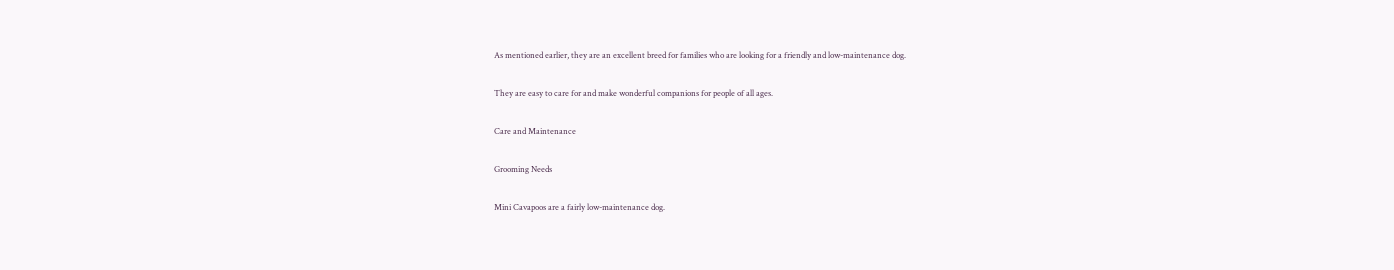As mentioned earlier, they are an excellent breed for families who are looking for a friendly and low-maintenance dog.

They are easy to care for and make wonderful companions for people of all ages.

Care and Maintenance

Grooming Needs

Mini Cavapoos are a fairly low-maintenance dog.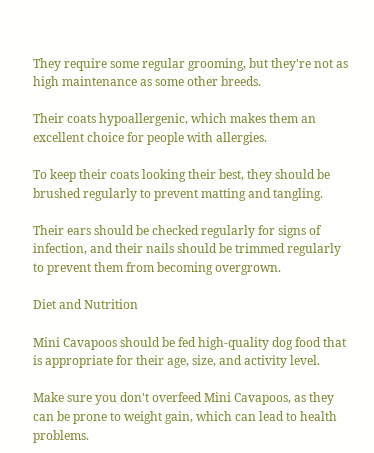They require some regular grooming, but they're not as high maintenance as some other breeds.

Their coats hypoallergenic, which makes them an excellent choice for people with allergies.

To keep their coats looking their best, they should be brushed regularly to prevent matting and tangling.

Their ears should be checked regularly for signs of infection, and their nails should be trimmed regularly to prevent them from becoming overgrown.

Diet and Nutrition

Mini Cavapoos should be fed high-quality dog food that is appropriate for their age, size, and activity level.

Make sure you don't overfeed Mini Cavapoos, as they can be prone to weight gain, which can lead to health problems.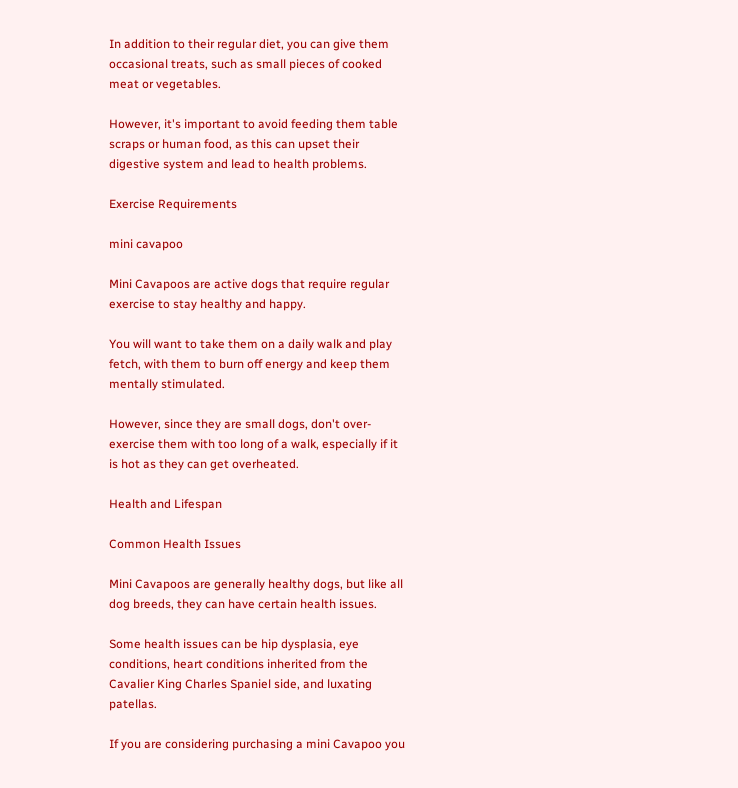In addition to their regular diet, you can give them occasional treats, such as small pieces of cooked meat or vegetables.

However, it's important to avoid feeding them table scraps or human food, as this can upset their digestive system and lead to health problems.

Exercise Requirements

mini cavapoo

Mini Cavapoos are active dogs that require regular exercise to stay healthy and happy.

You will want to take them on a daily walk and play fetch, with them to burn off energy and keep them mentally stimulated.

However, since they are small dogs, don't over-exercise them with too long of a walk, especially if it is hot as they can get overheated.

Health and Lifespan

Common Health Issues

Mini Cavapoos are generally healthy dogs, but like all dog breeds, they can have certain health issues.

Some health issues can be hip dysplasia, eye conditions, heart conditions inherited from the Cavalier King Charles Spaniel side, and luxating patellas.

If you are considering purchasing a mini Cavapoo you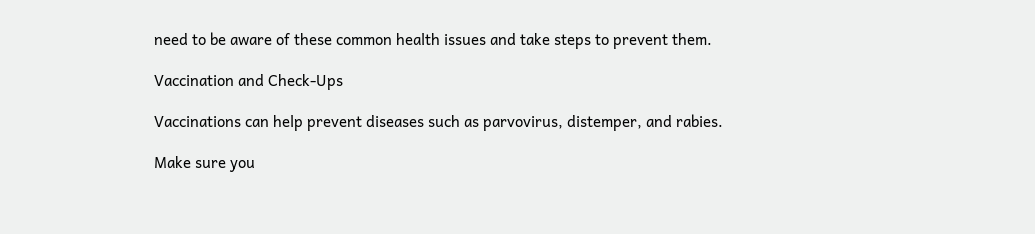need to be aware of these common health issues and take steps to prevent them.

Vaccination and Check-Ups

Vaccinations can help prevent diseases such as parvovirus, distemper, and rabies.

Make sure you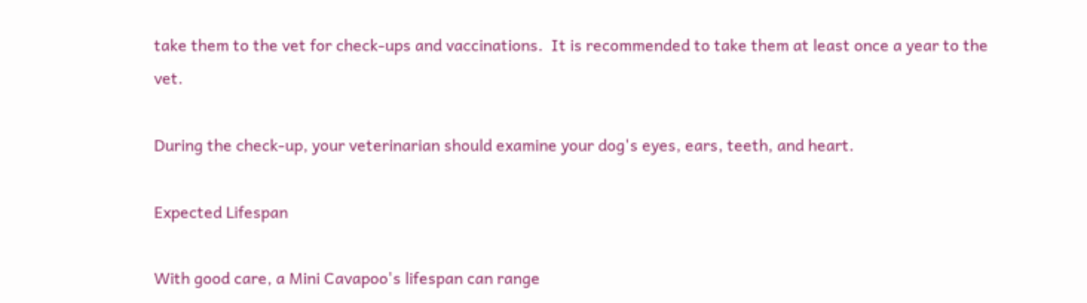take them to the vet for check-ups and vaccinations.  It is recommended to take them at least once a year to the vet.

During the check-up, your veterinarian should examine your dog's eyes, ears, teeth, and heart.

Expected Lifespan

With good care, a Mini Cavapoo's lifespan can range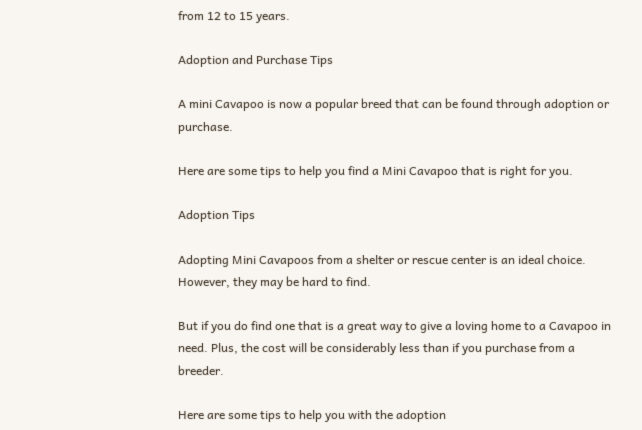from 12 to 15 years.

Adoption and Purchase Tips

A mini Cavapoo is now a popular breed that can be found through adoption or purchase.

Here are some tips to help you find a Mini Cavapoo that is right for you.

Adoption Tips

Adopting Mini Cavapoos from a shelter or rescue center is an ideal choice.  However, they may be hard to find.

But if you do find one that is a great way to give a loving home to a Cavapoo in need. Plus, the cost will be considerably less than if you purchase from a breeder.

Here are some tips to help you with the adoption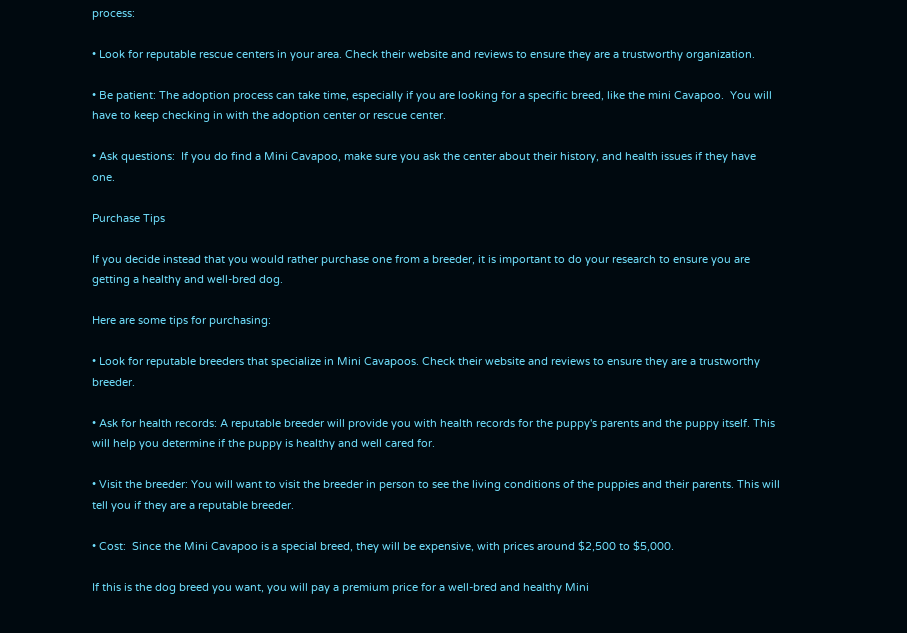process:

• Look for reputable rescue centers in your area. Check their website and reviews to ensure they are a trustworthy organization.

• Be patient: The adoption process can take time, especially if you are looking for a specific breed, like the mini Cavapoo.  You will have to keep checking in with the adoption center or rescue center.

• Ask questions:  If you do find a Mini Cavapoo, make sure you ask the center about their history, and health issues if they have one.

Purchase Tips

If you decide instead that you would rather purchase one from a breeder, it is important to do your research to ensure you are getting a healthy and well-bred dog.

Here are some tips for purchasing:

• Look for reputable breeders that specialize in Mini Cavapoos. Check their website and reviews to ensure they are a trustworthy breeder.

• Ask for health records: A reputable breeder will provide you with health records for the puppy's parents and the puppy itself. This will help you determine if the puppy is healthy and well cared for.

• Visit the breeder: You will want to visit the breeder in person to see the living conditions of the puppies and their parents. This will tell you if they are a reputable breeder.

• Cost:  Since the Mini Cavapoo is a special breed, they will be expensive, with prices around $2,500 to $5,000.

If this is the dog breed you want, you will pay a premium price for a well-bred and healthy Mini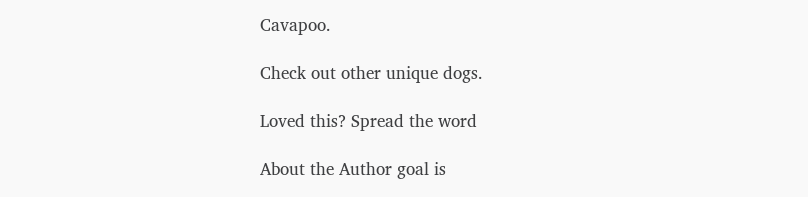Cavapoo.

Check out other unique dogs.

Loved this? Spread the word

About the Author goal is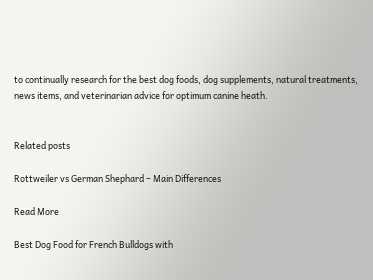to continually research for the best dog foods, dog supplements, natural treatments, news items, and veterinarian advice for optimum canine heath.


Related posts

Rottweiler vs German Shephard – Main Differences

Read More

Best Dog Food for French Bulldogs with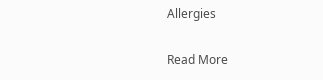Allergies

Read More